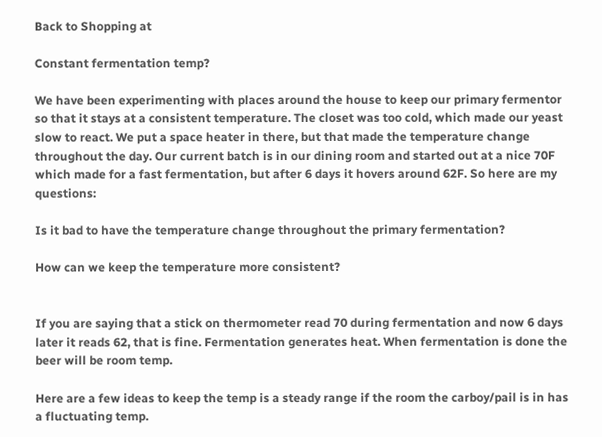Back to Shopping at

Constant fermentation temp?

We have been experimenting with places around the house to keep our primary fermentor so that it stays at a consistent temperature. The closet was too cold, which made our yeast slow to react. We put a space heater in there, but that made the temperature change throughout the day. Our current batch is in our dining room and started out at a nice 70F which made for a fast fermentation, but after 6 days it hovers around 62F. So here are my questions:

Is it bad to have the temperature change throughout the primary fermentation?

How can we keep the temperature more consistent?


If you are saying that a stick on thermometer read 70 during fermentation and now 6 days later it reads 62, that is fine. Fermentation generates heat. When fermentation is done the beer will be room temp.

Here are a few ideas to keep the temp is a steady range if the room the carboy/pail is in has a fluctuating temp.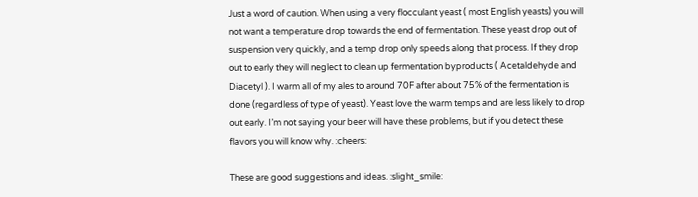Just a word of caution. When using a very flocculant yeast ( most English yeasts) you will not want a temperature drop towards the end of fermentation. These yeast drop out of suspension very quickly, and a temp drop only speeds along that process. If they drop out to early they will neglect to clean up fermentation byproducts ( Acetaldehyde and Diacetyl ). I warm all of my ales to around 70F after about 75% of the fermentation is done (regardless of type of yeast). Yeast love the warm temps and are less likely to drop out early. I’m not saying your beer will have these problems, but if you detect these flavors you will know why. :cheers:

These are good suggestions and ideas. :slight_smile: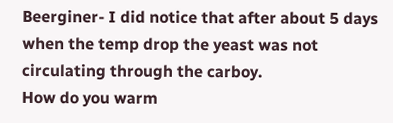Beerginer- I did notice that after about 5 days when the temp drop the yeast was not circulating through the carboy.
How do you warm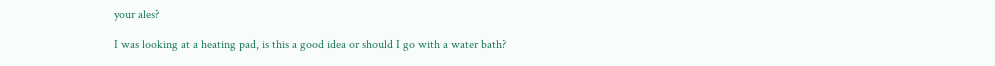your ales?

I was looking at a heating pad, is this a good idea or should I go with a water bath?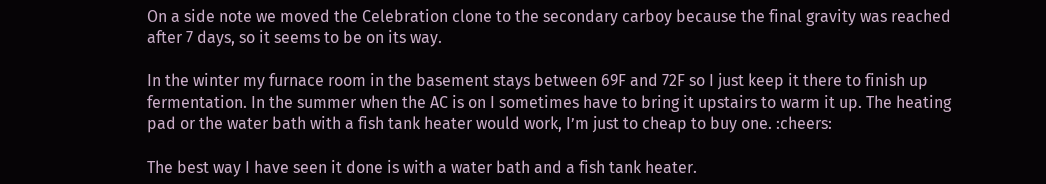On a side note we moved the Celebration clone to the secondary carboy because the final gravity was reached after 7 days, so it seems to be on its way.

In the winter my furnace room in the basement stays between 69F and 72F so I just keep it there to finish up fermentation. In the summer when the AC is on I sometimes have to bring it upstairs to warm it up. The heating pad or the water bath with a fish tank heater would work, I’m just to cheap to buy one. :cheers:

The best way I have seen it done is with a water bath and a fish tank heater.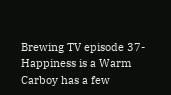Brewing TV episode 37- Happiness is a Warm Carboy has a few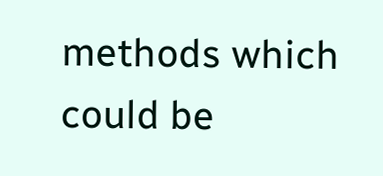methods which could be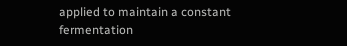applied to maintain a constant fermentation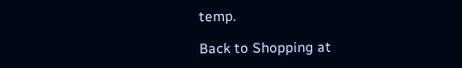temp.

Back to Shopping at